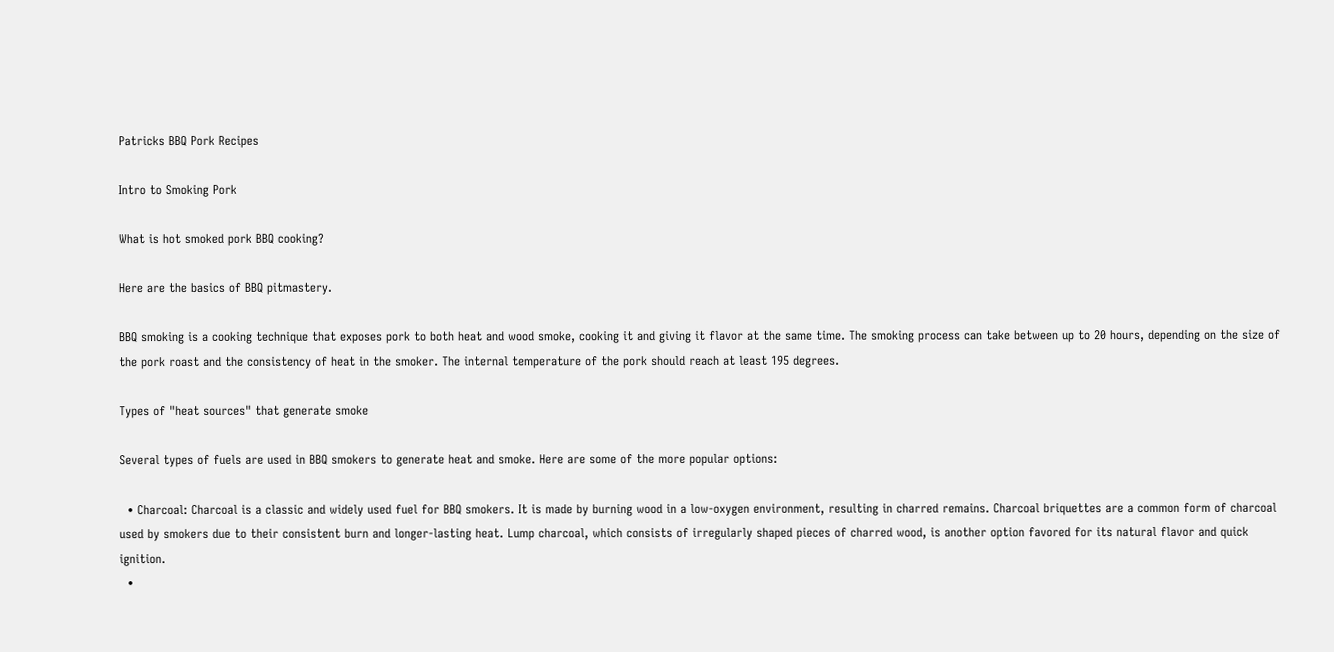Patricks BBQ Pork Recipes

Intro to Smoking Pork

What is hot smoked pork BBQ cooking?

Here are the basics of BBQ pitmastery.

BBQ smoking is a cooking technique that exposes pork to both heat and wood smoke, cooking it and giving it flavor at the same time. The smoking process can take between up to 20 hours, depending on the size of the pork roast and the consistency of heat in the smoker. The internal temperature of the pork should reach at least 195 degrees.

Types of "heat sources" that generate smoke

Several types of fuels are used in BBQ smokers to generate heat and smoke. Here are some of the more popular options:

  • Charcoal: Charcoal is a classic and widely used fuel for BBQ smokers. It is made by burning wood in a low-oxygen environment, resulting in charred remains. Charcoal briquettes are a common form of charcoal used by smokers due to their consistent burn and longer-lasting heat. Lump charcoal, which consists of irregularly shaped pieces of charred wood, is another option favored for its natural flavor and quick ignition.
  •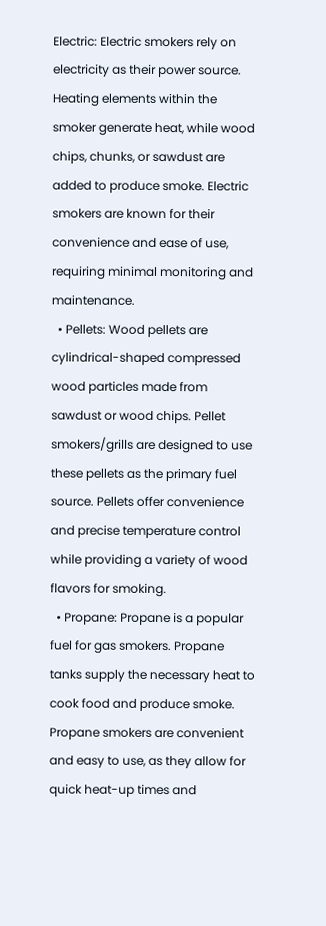Electric: Electric smokers rely on electricity as their power source. Heating elements within the smoker generate heat, while wood chips, chunks, or sawdust are added to produce smoke. Electric smokers are known for their convenience and ease of use, requiring minimal monitoring and maintenance.
  • Pellets: Wood pellets are cylindrical-shaped compressed wood particles made from sawdust or wood chips. Pellet smokers/grills are designed to use these pellets as the primary fuel source. Pellets offer convenience and precise temperature control while providing a variety of wood flavors for smoking.
  • Propane: Propane is a popular fuel for gas smokers. Propane tanks supply the necessary heat to cook food and produce smoke. Propane smokers are convenient and easy to use, as they allow for quick heat-up times and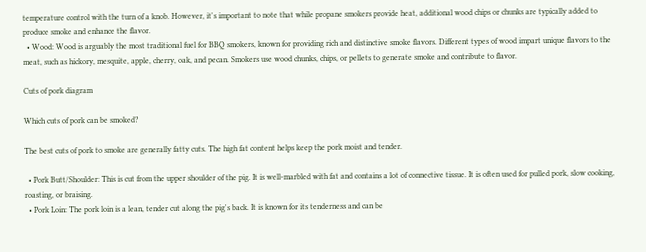temperature control with the turn of a knob. However, it's important to note that while propane smokers provide heat, additional wood chips or chunks are typically added to produce smoke and enhance the flavor.
  • Wood: Wood is arguably the most traditional fuel for BBQ smokers, known for providing rich and distinctive smoke flavors. Different types of wood impart unique flavors to the meat, such as hickory, mesquite, apple, cherry, oak, and pecan. Smokers use wood chunks, chips, or pellets to generate smoke and contribute to flavor.

Cuts of pork diagram

Which cuts of pork can be smoked?

The best cuts of pork to smoke are generally fatty cuts. The high fat content helps keep the pork moist and tender.

  • Pork Butt/Shoulder: This is cut from the upper shoulder of the pig. It is well-marbled with fat and contains a lot of connective tissue. It is often used for pulled pork, slow cooking, roasting, or braising.
  • Pork Loin: The pork loin is a lean, tender cut along the pig's back. It is known for its tenderness and can be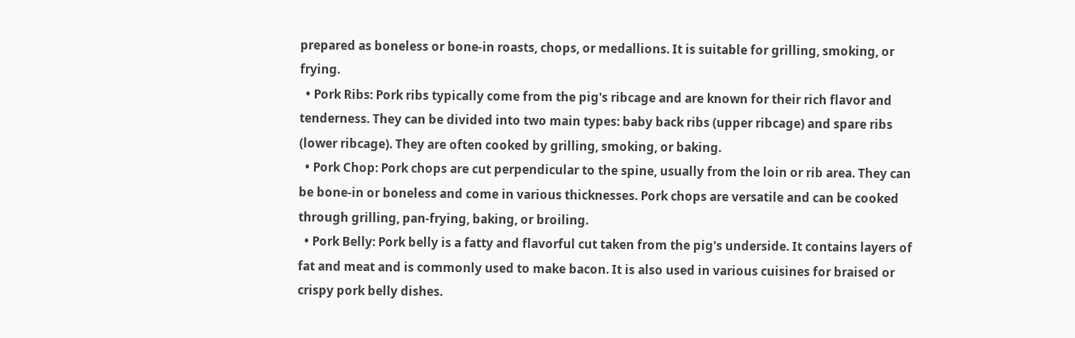prepared as boneless or bone-in roasts, chops, or medallions. It is suitable for grilling, smoking, or frying.
  • Pork Ribs: Pork ribs typically come from the pig's ribcage and are known for their rich flavor and tenderness. They can be divided into two main types: baby back ribs (upper ribcage) and spare ribs (lower ribcage). They are often cooked by grilling, smoking, or baking.
  • Pork Chop: Pork chops are cut perpendicular to the spine, usually from the loin or rib area. They can be bone-in or boneless and come in various thicknesses. Pork chops are versatile and can be cooked through grilling, pan-frying, baking, or broiling.
  • Pork Belly: Pork belly is a fatty and flavorful cut taken from the pig's underside. It contains layers of fat and meat and is commonly used to make bacon. It is also used in various cuisines for braised or crispy pork belly dishes.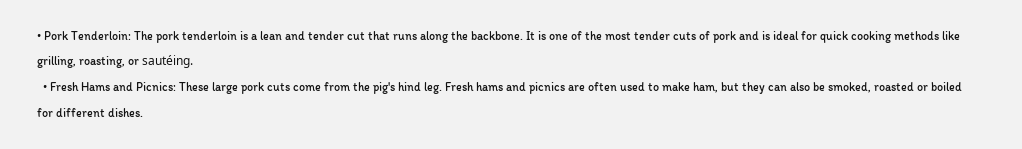• Pork Tenderloin: The pork tenderloin is a lean and tender cut that runs along the backbone. It is one of the most tender cuts of pork and is ideal for quick cooking methods like grilling, roasting, or sautéing.
  • Fresh Hams and Picnics: These large pork cuts come from the pig's hind leg. Fresh hams and picnics are often used to make ham, but they can also be smoked, roasted or boiled for different dishes.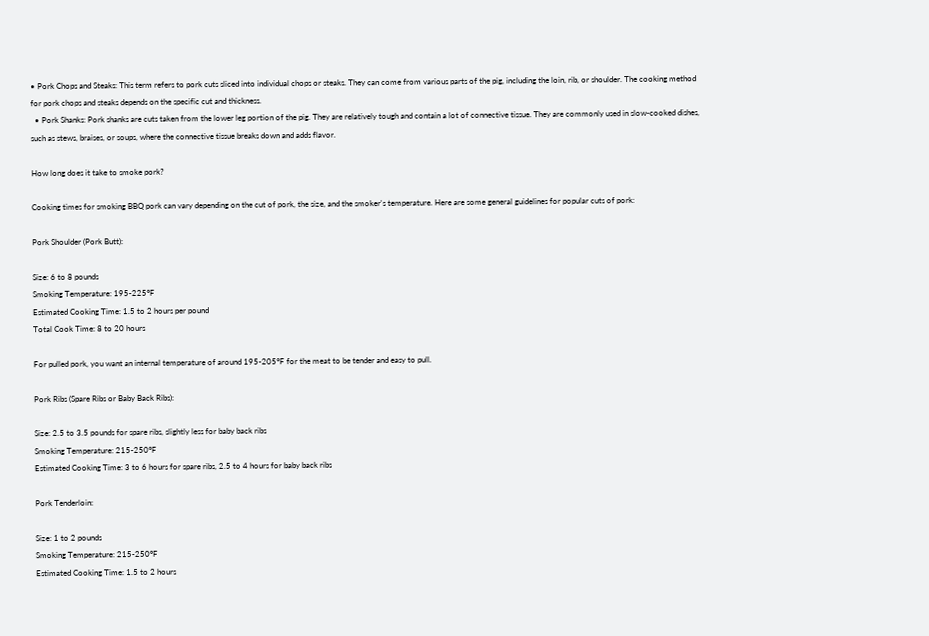• Pork Chops and Steaks: This term refers to pork cuts sliced into individual chops or steaks. They can come from various parts of the pig, including the loin, rib, or shoulder. The cooking method for pork chops and steaks depends on the specific cut and thickness.
  • Pork Shanks: Pork shanks are cuts taken from the lower leg portion of the pig. They are relatively tough and contain a lot of connective tissue. They are commonly used in slow-cooked dishes, such as stews, braises, or soups, where the connective tissue breaks down and adds flavor.

How long does it take to smoke pork?

Cooking times for smoking BBQ pork can vary depending on the cut of pork, the size, and the smoker's temperature. Here are some general guidelines for popular cuts of pork:

Pork Shoulder (Pork Butt):

Size: 6 to 8 pounds
Smoking Temperature: 195-225°F
Estimated Cooking Time: 1.5 to 2 hours per pound
Total Cook Time: 8 to 20 hours

For pulled pork, you want an internal temperature of around 195-205°F for the meat to be tender and easy to pull.

Pork Ribs (Spare Ribs or Baby Back Ribs):

Size: 2.5 to 3.5 pounds for spare ribs, slightly less for baby back ribs
Smoking Temperature: 215-250°F
Estimated Cooking Time: 3 to 6 hours for spare ribs, 2.5 to 4 hours for baby back ribs

Pork Tenderloin:

Size: 1 to 2 pounds
Smoking Temperature: 215-250°F
Estimated Cooking Time: 1.5 to 2 hours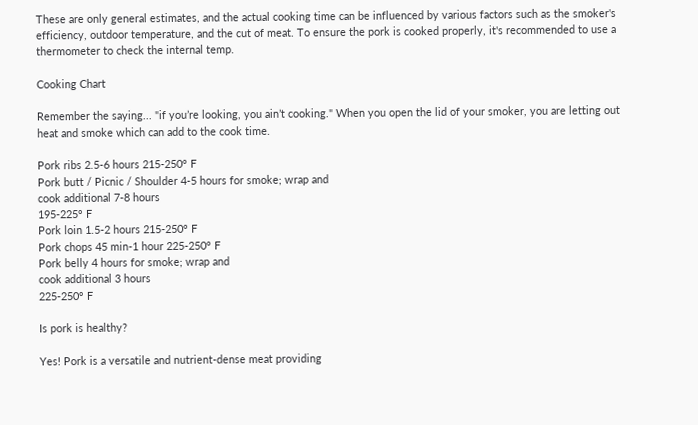These are only general estimates, and the actual cooking time can be influenced by various factors such as the smoker's efficiency, outdoor temperature, and the cut of meat. To ensure the pork is cooked properly, it's recommended to use a thermometer to check the internal temp.

Cooking Chart

Remember the saying... "if you’re looking, you ain’t cooking." When you open the lid of your smoker, you are letting out heat and smoke which can add to the cook time.

Pork ribs 2.5-6 hours 215-250° F
Pork butt / Picnic / Shoulder 4-5 hours for smoke; wrap and
cook additional 7-8 hours
195-225° F
Pork loin 1.5-2 hours 215-250° F
Pork chops 45 min-1 hour 225-250° F
Pork belly 4 hours for smoke; wrap and
cook additional 3 hours
225-250° F

Is pork is healthy?

Yes! Pork is a versatile and nutrient-dense meat providing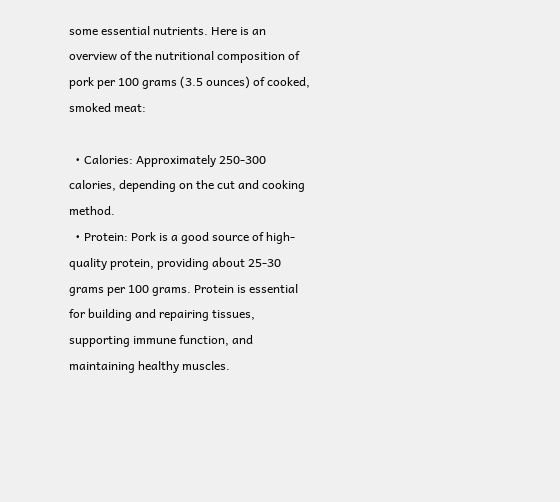some essential nutrients. Here is an overview of the nutritional composition of pork per 100 grams (3.5 ounces) of cooked, smoked meat:

  • Calories: Approximately 250-300 calories, depending on the cut and cooking method.
  • Protein: Pork is a good source of high-quality protein, providing about 25-30 grams per 100 grams. Protein is essential for building and repairing tissues, supporting immune function, and maintaining healthy muscles.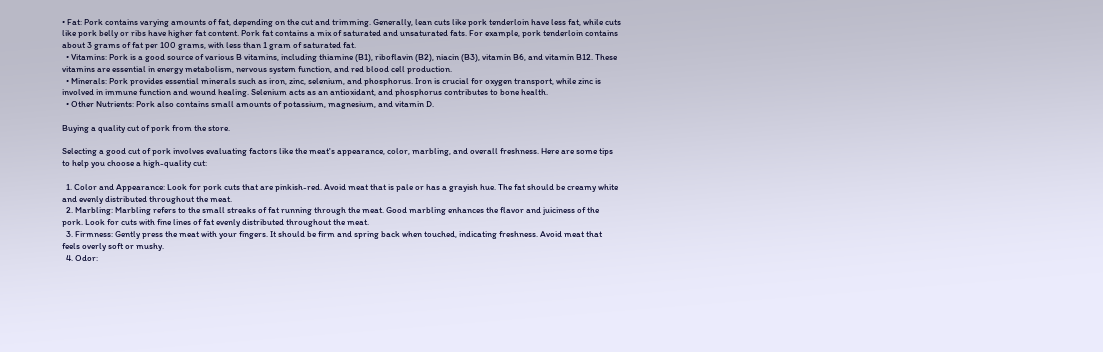• Fat: Pork contains varying amounts of fat, depending on the cut and trimming. Generally, lean cuts like pork tenderloin have less fat, while cuts like pork belly or ribs have higher fat content. Pork fat contains a mix of saturated and unsaturated fats. For example, pork tenderloin contains about 3 grams of fat per 100 grams, with less than 1 gram of saturated fat.
  • Vitamins: Pork is a good source of various B vitamins, including thiamine (B1), riboflavin (B2), niacin (B3), vitamin B6, and vitamin B12. These vitamins are essential in energy metabolism, nervous system function, and red blood cell production.
  • Minerals: Pork provides essential minerals such as iron, zinc, selenium, and phosphorus. Iron is crucial for oxygen transport, while zinc is involved in immune function and wound healing. Selenium acts as an antioxidant, and phosphorus contributes to bone health.
  • Other Nutrients: Pork also contains small amounts of potassium, magnesium, and vitamin D.

Buying a quality cut of pork from the store.

Selecting a good cut of pork involves evaluating factors like the meat's appearance, color, marbling, and overall freshness. Here are some tips to help you choose a high-quality cut:

  1. Color and Appearance: Look for pork cuts that are pinkish-red. Avoid meat that is pale or has a grayish hue. The fat should be creamy white and evenly distributed throughout the meat.
  2. Marbling: Marbling refers to the small streaks of fat running through the meat. Good marbling enhances the flavor and juiciness of the pork. Look for cuts with fine lines of fat evenly distributed throughout the meat.
  3. Firmness: Gently press the meat with your fingers. It should be firm and spring back when touched, indicating freshness. Avoid meat that feels overly soft or mushy.
  4. Odor: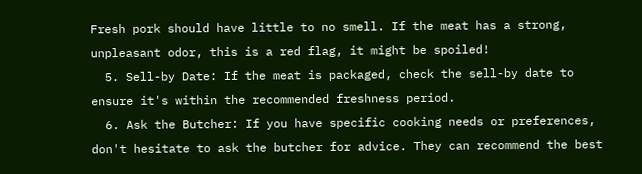Fresh pork should have little to no smell. If the meat has a strong, unpleasant odor, this is a red flag, it might be spoiled!
  5. Sell-by Date: If the meat is packaged, check the sell-by date to ensure it's within the recommended freshness period.
  6. Ask the Butcher: If you have specific cooking needs or preferences, don't hesitate to ask the butcher for advice. They can recommend the best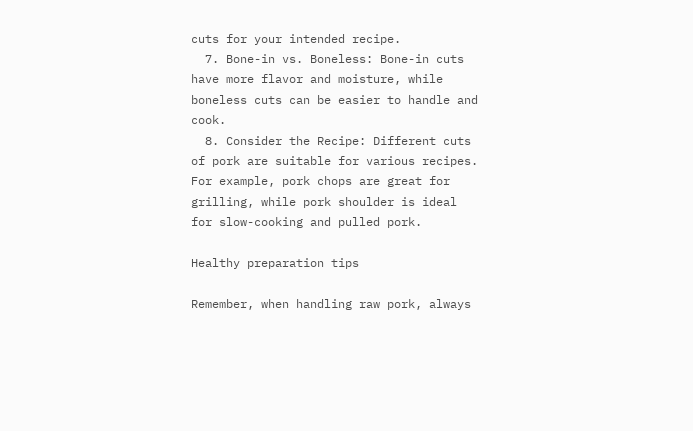cuts for your intended recipe.
  7. Bone-in vs. Boneless: Bone-in cuts have more flavor and moisture, while boneless cuts can be easier to handle and cook.
  8. Consider the Recipe: Different cuts of pork are suitable for various recipes. For example, pork chops are great for grilling, while pork shoulder is ideal for slow-cooking and pulled pork.

Healthy preparation tips

Remember, when handling raw pork, always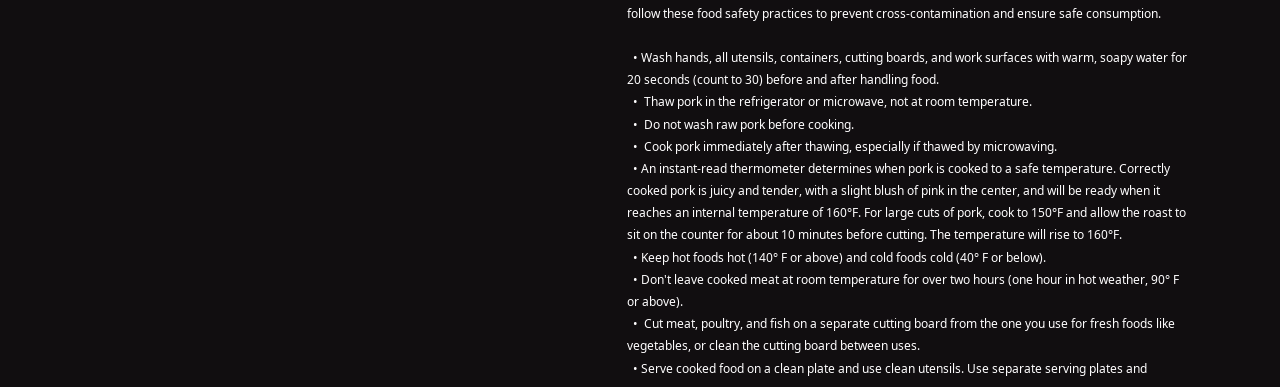follow these food safety practices to prevent cross-contamination and ensure safe consumption.

  • Wash hands, all utensils, containers, cutting boards, and work surfaces with warm, soapy water for 20 seconds (count to 30) before and after handling food.
  •  Thaw pork in the refrigerator or microwave, not at room temperature.
  •  Do not wash raw pork before cooking.
  •  Cook pork immediately after thawing, especially if thawed by microwaving.
  • An instant-read thermometer determines when pork is cooked to a safe temperature. Correctly cooked pork is juicy and tender, with a slight blush of pink in the center, and will be ready when it reaches an internal temperature of 160°F. For large cuts of pork, cook to 150°F and allow the roast to sit on the counter for about 10 minutes before cutting. The temperature will rise to 160°F.
  • Keep hot foods hot (140° F or above) and cold foods cold (40° F or below).
  • Don't leave cooked meat at room temperature for over two hours (one hour in hot weather, 90° F or above).
  •  Cut meat, poultry, and fish on a separate cutting board from the one you use for fresh foods like vegetables, or clean the cutting board between uses.
  • Serve cooked food on a clean plate and use clean utensils. Use separate serving plates and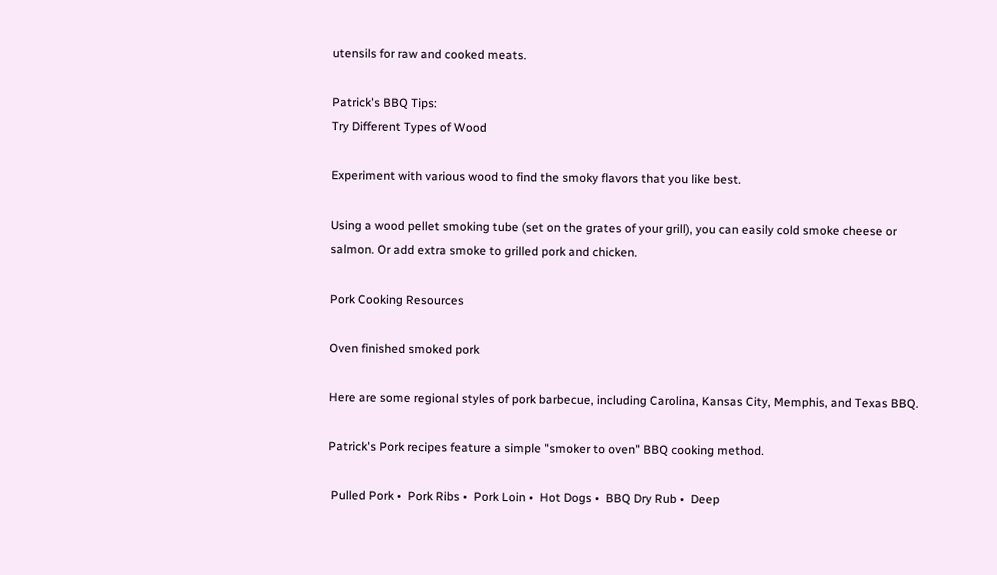utensils for raw and cooked meats.

Patrick's BBQ Tips:
Try Different Types of Wood

Experiment with various wood to find the smoky flavors that you like best.

Using a wood pellet smoking tube (set on the grates of your grill), you can easily cold smoke cheese or salmon. Or add extra smoke to grilled pork and chicken.

Pork Cooking Resources

Oven finished smoked pork

Here are some regional styles of pork barbecue, including Carolina, Kansas City, Memphis, and Texas BBQ.

Patrick's Pork recipes feature a simple "smoker to oven" BBQ cooking method.

 Pulled Pork •  Pork Ribs •  Pork Loin •  Hot Dogs •  BBQ Dry Rub •  Deep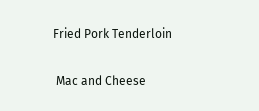Fried Pork Tenderloin

 Mac and Cheese